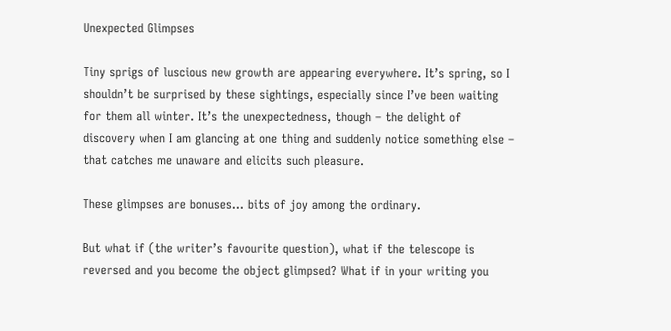Unexpected Glimpses

Tiny sprigs of luscious new growth are appearing everywhere. It’s spring, so I shouldn’t be surprised by these sightings, especially since I’ve been waiting for them all winter. It’s the unexpectedness, though – the delight of discovery when I am glancing at one thing and suddenly notice something else – that catches me unaware and elicits such pleasure.

These glimpses are bonuses… bits of joy among the ordinary.

But what if (the writer’s favourite question), what if the telescope is reversed and you become the object glimpsed? What if in your writing you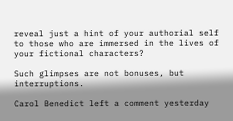reveal just a hint of your authorial self to those who are immersed in the lives of your fictional characters?

Such glimpses are not bonuses, but interruptions.

Carol Benedict left a comment yesterday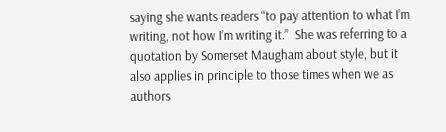saying she wants readers “to pay attention to what I’m writing, not how I’m writing it.”  She was referring to a quotation by Somerset Maugham about style, but it also applies in principle to those times when we as authors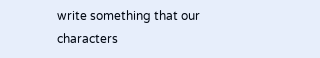write something that our characters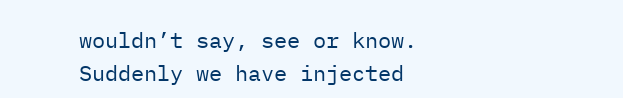wouldn’t say, see or know. Suddenly we have injected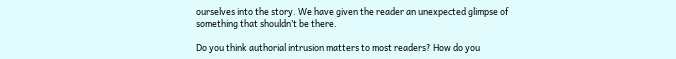ourselves into the story. We have given the reader an unexpected glimpse of something that shouldn’t be there.

Do you think authorial intrusion matters to most readers? How do you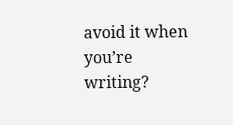avoid it when you’re writing?